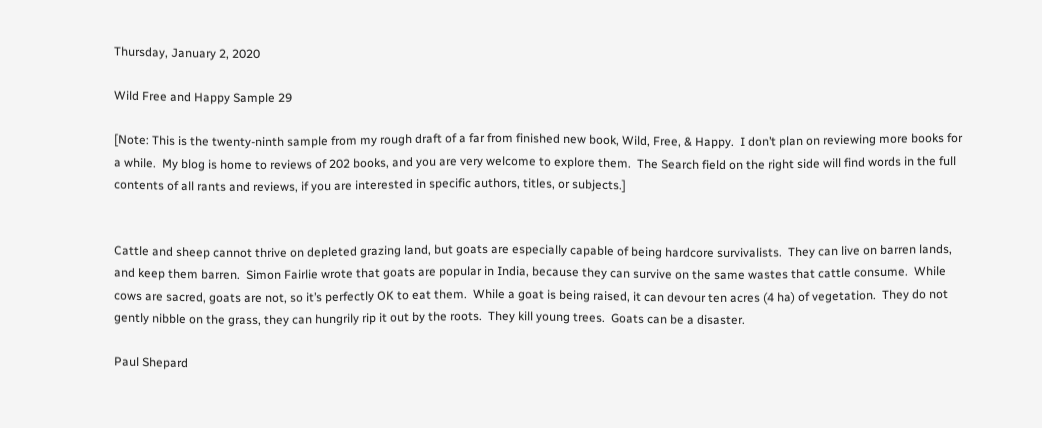Thursday, January 2, 2020

Wild Free and Happy Sample 29

[Note: This is the twenty-ninth sample from my rough draft of a far from finished new book, Wild, Free, & Happy.  I don’t plan on reviewing more books for a while.  My blog is home to reviews of 202 books, and you are very welcome to explore them.  The Search field on the right side will find words in the full contents of all rants and reviews, if you are interested in specific authors, titles, or subjects.]


Cattle and sheep cannot thrive on depleted grazing land, but goats are especially capable of being hardcore survivalists.  They can live on barren lands, and keep them barren.  Simon Fairlie wrote that goats are popular in India, because they can survive on the same wastes that cattle consume.  While cows are sacred, goats are not, so it’s perfectly OK to eat them.  While a goat is being raised, it can devour ten acres (4 ha) of vegetation.  They do not gently nibble on the grass, they can hungrily rip it out by the roots.  They kill young trees.  Goats can be a disaster.

Paul Shepard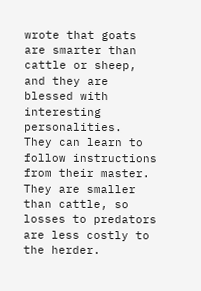wrote that goats are smarter than cattle or sheep, and they are blessed with interesting personalities.  They can learn to follow instructions from their master.  They are smaller than cattle, so losses to predators are less costly to the herder.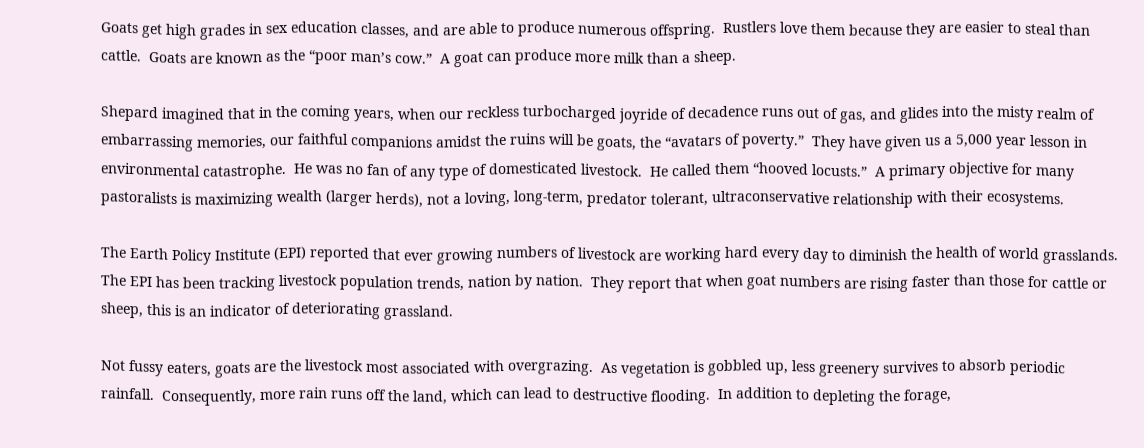Goats get high grades in sex education classes, and are able to produce numerous offspring.  Rustlers love them because they are easier to steal than cattle.  Goats are known as the “poor man’s cow.”  A goat can produce more milk than a sheep.

Shepard imagined that in the coming years, when our reckless turbocharged joyride of decadence runs out of gas, and glides into the misty realm of embarrassing memories, our faithful companions amidst the ruins will be goats, the “avatars of poverty.”  They have given us a 5,000 year lesson in environmental catastrophe.  He was no fan of any type of domesticated livestock.  He called them “hooved locusts.”  A primary objective for many pastoralists is maximizing wealth (larger herds), not a loving, long-term, predator tolerant, ultraconservative relationship with their ecosystems.

The Earth Policy Institute (EPI) reported that ever growing numbers of livestock are working hard every day to diminish the health of world grasslands.  The EPI has been tracking livestock population trends, nation by nation.  They report that when goat numbers are rising faster than those for cattle or sheep, this is an indicator of deteriorating grassland.

Not fussy eaters, goats are the livestock most associated with overgrazing.  As vegetation is gobbled up, less greenery survives to absorb periodic rainfall.  Consequently, more rain runs off the land, which can lead to destructive flooding.  In addition to depleting the forage,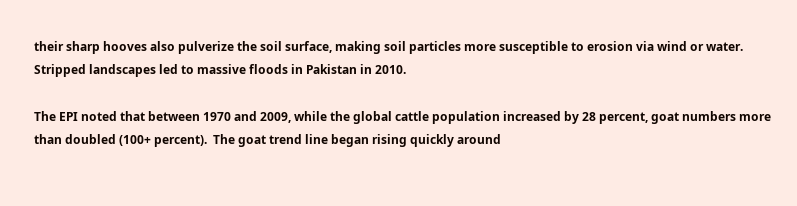their sharp hooves also pulverize the soil surface, making soil particles more susceptible to erosion via wind or water.  Stripped landscapes led to massive floods in Pakistan in 2010.

The EPI noted that between 1970 and 2009, while the global cattle population increased by 28 percent, goat numbers more than doubled (100+ percent).  The goat trend line began rising quickly around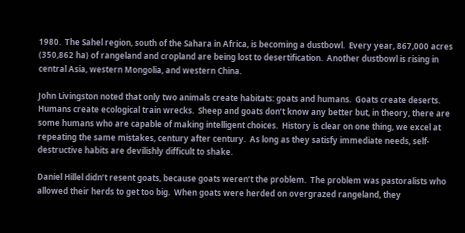1980.  The Sahel region, south of the Sahara in Africa, is becoming a dustbowl.  Every year, 867,000 acres (350,862 ha) of rangeland and cropland are being lost to desertification.  Another dustbowl is rising in central Asia, western Mongolia, and western China.

John Livingston noted that only two animals create habitats: goats and humans.  Goats create deserts.  Humans create ecological train wrecks.  Sheep and goats don’t know any better but, in theory, there are some humans who are capable of making intelligent choices.  History is clear on one thing, we excel at repeating the same mistakes, century after century.  As long as they satisfy immediate needs, self-destructive habits are devilishly difficult to shake.

Daniel Hillel didn’t resent goats, because goats weren’t the problem.  The problem was pastoralists who allowed their herds to get too big.  When goats were herded on overgrazed rangeland, they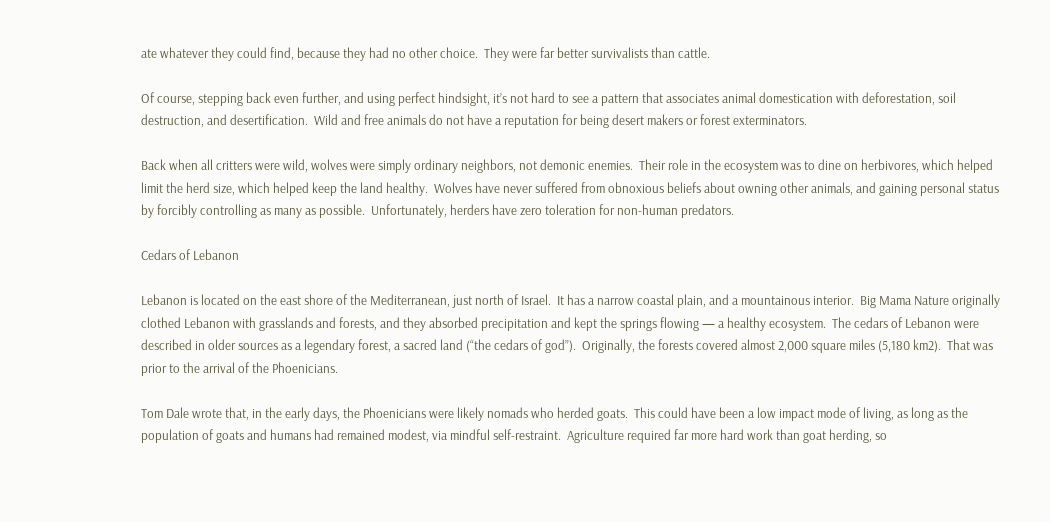ate whatever they could find, because they had no other choice.  They were far better survivalists than cattle.

Of course, stepping back even further, and using perfect hindsight, it’s not hard to see a pattern that associates animal domestication with deforestation, soil destruction, and desertification.  Wild and free animals do not have a reputation for being desert makers or forest exterminators.

Back when all critters were wild, wolves were simply ordinary neighbors, not demonic enemies.  Their role in the ecosystem was to dine on herbivores, which helped limit the herd size, which helped keep the land healthy.  Wolves have never suffered from obnoxious beliefs about owning other animals, and gaining personal status by forcibly controlling as many as possible.  Unfortunately, herders have zero toleration for non-human predators.

Cedars of Lebanon

Lebanon is located on the east shore of the Mediterranean, just north of Israel.  It has a narrow coastal plain, and a mountainous interior.  Big Mama Nature originally clothed Lebanon with grasslands and forests, and they absorbed precipitation and kept the springs flowing — a healthy ecosystem.  The cedars of Lebanon were described in older sources as a legendary forest, a sacred land (“the cedars of god”).  Originally, the forests covered almost 2,000 square miles (5,180 km2).  That was prior to the arrival of the Phoenicians.

Tom Dale wrote that, in the early days, the Phoenicians were likely nomads who herded goats.  This could have been a low impact mode of living, as long as the population of goats and humans had remained modest, via mindful self-restraint.  Agriculture required far more hard work than goat herding, so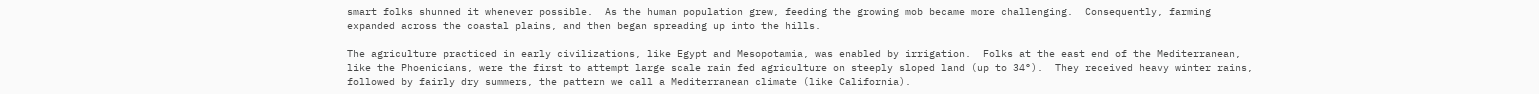smart folks shunned it whenever possible.  As the human population grew, feeding the growing mob became more challenging.  Consequently, farming expanded across the coastal plains, and then began spreading up into the hills.

The agriculture practiced in early civilizations, like Egypt and Mesopotamia, was enabled by irrigation.  Folks at the east end of the Mediterranean, like the Phoenicians, were the first to attempt large scale rain fed agriculture on steeply sloped land (up to 34°).  They received heavy winter rains, followed by fairly dry summers, the pattern we call a Mediterranean climate (like California).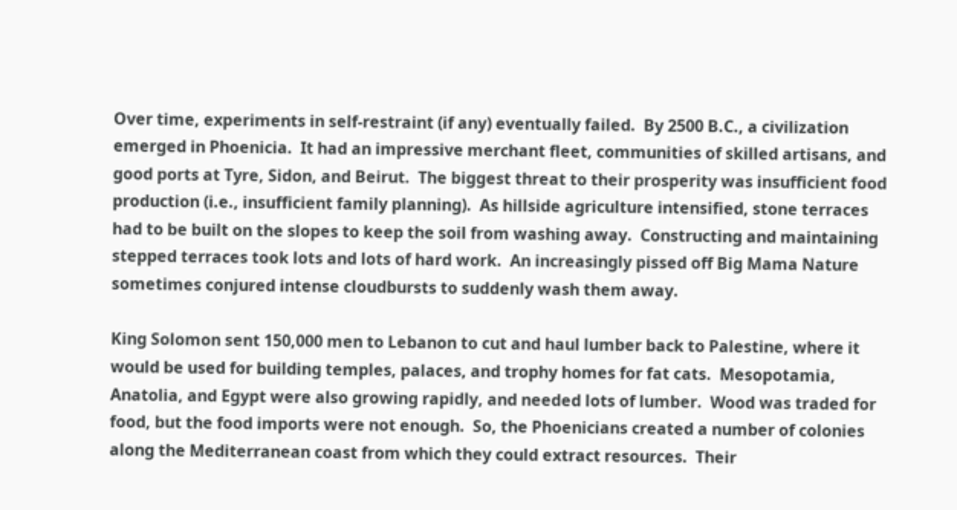Over time, experiments in self-restraint (if any) eventually failed.  By 2500 B.C., a civilization emerged in Phoenicia.  It had an impressive merchant fleet, communities of skilled artisans, and good ports at Tyre, Sidon, and Beirut.  The biggest threat to their prosperity was insufficient food production (i.e., insufficient family planning).  As hillside agriculture intensified, stone terraces had to be built on the slopes to keep the soil from washing away.  Constructing and maintaining stepped terraces took lots and lots of hard work.  An increasingly pissed off Big Mama Nature sometimes conjured intense cloudbursts to suddenly wash them away.

King Solomon sent 150,000 men to Lebanon to cut and haul lumber back to Palestine, where it would be used for building temples, palaces, and trophy homes for fat cats.  Mesopotamia, Anatolia, and Egypt were also growing rapidly, and needed lots of lumber.  Wood was traded for food, but the food imports were not enough.  So, the Phoenicians created a number of colonies along the Mediterranean coast from which they could extract resources.  Their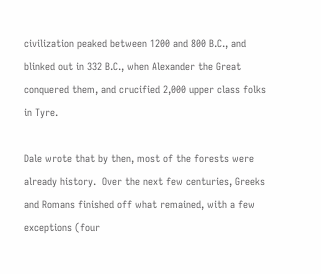civilization peaked between 1200 and 800 B.C., and blinked out in 332 B.C., when Alexander the Great conquered them, and crucified 2,000 upper class folks in Tyre.

Dale wrote that by then, most of the forests were already history.  Over the next few centuries, Greeks and Romans finished off what remained, with a few exceptions (four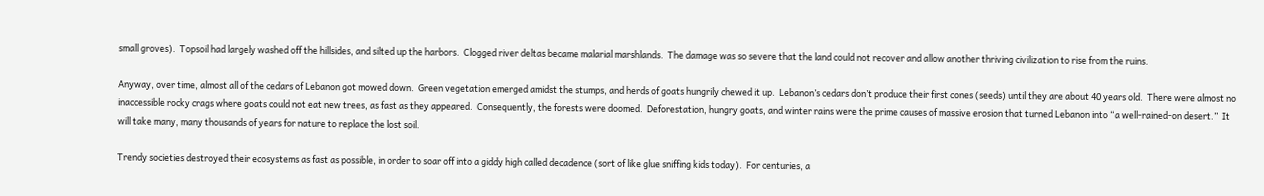small groves).  Topsoil had largely washed off the hillsides, and silted up the harbors.  Clogged river deltas became malarial marshlands.  The damage was so severe that the land could not recover and allow another thriving civilization to rise from the ruins.

Anyway, over time, almost all of the cedars of Lebanon got mowed down.  Green vegetation emerged amidst the stumps, and herds of goats hungrily chewed it up.  Lebanon’s cedars don’t produce their first cones (seeds) until they are about 40 years old.  There were almost no inaccessible rocky crags where goats could not eat new trees, as fast as they appeared.  Consequently, the forests were doomed.  Deforestation, hungry goats, and winter rains were the prime causes of massive erosion that turned Lebanon into “a well-rained-on desert.”  It will take many, many thousands of years for nature to replace the lost soil.

Trendy societies destroyed their ecosystems as fast as possible, in order to soar off into a giddy high called decadence (sort of like glue sniffing kids today).  For centuries, a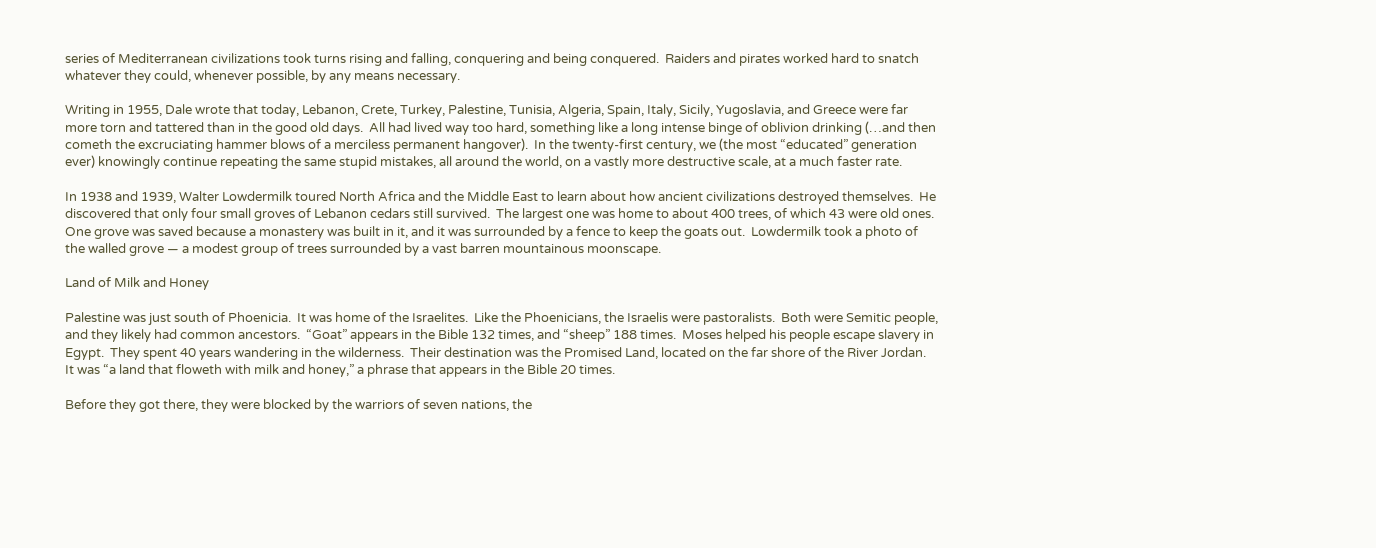series of Mediterranean civilizations took turns rising and falling, conquering and being conquered.  Raiders and pirates worked hard to snatch whatever they could, whenever possible, by any means necessary.

Writing in 1955, Dale wrote that today, Lebanon, Crete, Turkey, Palestine, Tunisia, Algeria, Spain, Italy, Sicily, Yugoslavia, and Greece were far more torn and tattered than in the good old days.  All had lived way too hard, something like a long intense binge of oblivion drinking (…and then cometh the excruciating hammer blows of a merciless permanent hangover).  In the twenty-first century, we (the most “educated” generation ever) knowingly continue repeating the same stupid mistakes, all around the world, on a vastly more destructive scale, at a much faster rate.

In 1938 and 1939, Walter Lowdermilk toured North Africa and the Middle East to learn about how ancient civilizations destroyed themselves.  He discovered that only four small groves of Lebanon cedars still survived.  The largest one was home to about 400 trees, of which 43 were old ones.  One grove was saved because a monastery was built in it, and it was surrounded by a fence to keep the goats out.  Lowdermilk took a photo of the walled grove — a modest group of trees surrounded by a vast barren mountainous moonscape.

Land of Milk and Honey

Palestine was just south of Phoenicia.  It was home of the Israelites.  Like the Phoenicians, the Israelis were pastoralists.  Both were Semitic people, and they likely had common ancestors.  “Goat” appears in the Bible 132 times, and “sheep” 188 times.  Moses helped his people escape slavery in Egypt.  They spent 40 years wandering in the wilderness.  Their destination was the Promised Land, located on the far shore of the River Jordan.  It was “a land that floweth with milk and honey,” a phrase that appears in the Bible 20 times.

Before they got there, they were blocked by the warriors of seven nations, the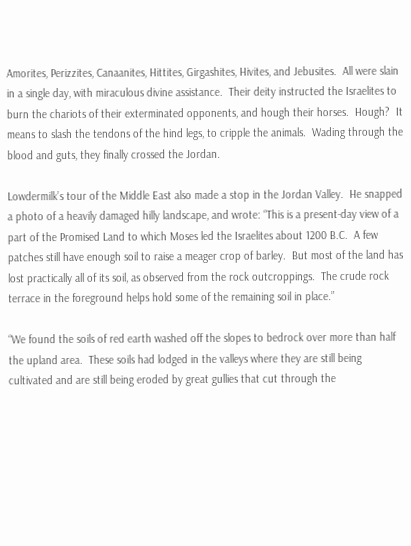Amorites, Perizzites, Canaanites, Hittites, Girgashites, Hivites, and Jebusites.  All were slain in a single day, with miraculous divine assistance.  Their deity instructed the Israelites to burn the chariots of their exterminated opponents, and hough their horses.  Hough?  It means to slash the tendons of the hind legs, to cripple the animals.  Wading through the blood and guts, they finally crossed the Jordan.

Lowdermilk’s tour of the Middle East also made a stop in the Jordan Valley.  He snapped a photo of a heavily damaged hilly landscape, and wrote: “This is a present-day view of a part of the Promised Land to which Moses led the Israelites about 1200 B.C.  A few patches still have enough soil to raise a meager crop of barley.  But most of the land has lost practically all of its soil, as observed from the rock outcroppings.  The crude rock terrace in the foreground helps hold some of the remaining soil in place.”

“We found the soils of red earth washed off the slopes to bedrock over more than half the upland area.  These soils had lodged in the valleys where they are still being cultivated and are still being eroded by great gullies that cut through the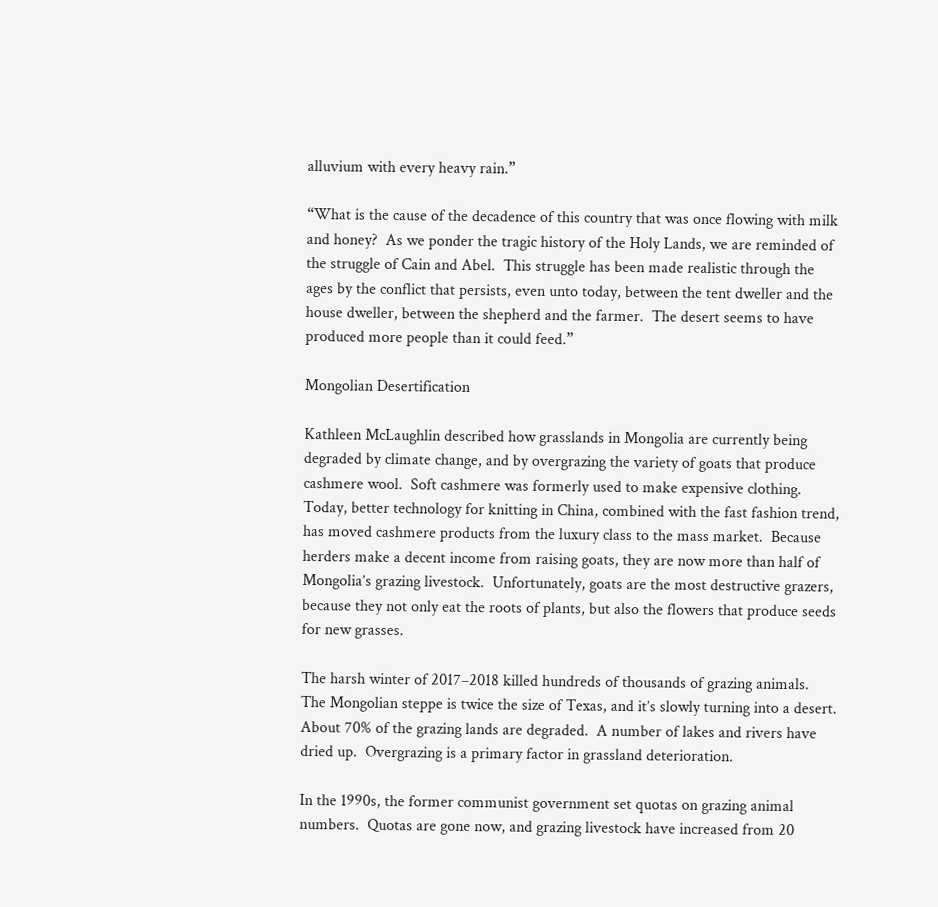alluvium with every heavy rain.”

“What is the cause of the decadence of this country that was once flowing with milk and honey?  As we ponder the tragic history of the Holy Lands, we are reminded of the struggle of Cain and Abel.  This struggle has been made realistic through the ages by the conflict that persists, even unto today, between the tent dweller and the house dweller, between the shepherd and the farmer.  The desert seems to have produced more people than it could feed.”

Mongolian Desertification

Kathleen McLaughlin described how grasslands in Mongolia are currently being degraded by climate change, and by overgrazing the variety of goats that produce cashmere wool.  Soft cashmere was formerly used to make expensive clothing.  Today, better technology for knitting in China, combined with the fast fashion trend, has moved cashmere products from the luxury class to the mass market.  Because herders make a decent income from raising goats, they are now more than half of Mongolia’s grazing livestock.  Unfortunately, goats are the most destructive grazers, because they not only eat the roots of plants, but also the flowers that produce seeds for new grasses.

The harsh winter of 2017–2018 killed hundreds of thousands of grazing animals.  The Mongolian steppe is twice the size of Texas, and it’s slowly turning into a desert.  About 70% of the grazing lands are degraded.  A number of lakes and rivers have dried up.  Overgrazing is a primary factor in grassland deterioration.

In the 1990s, the former communist government set quotas on grazing animal numbers.  Quotas are gone now, and grazing livestock have increased from 20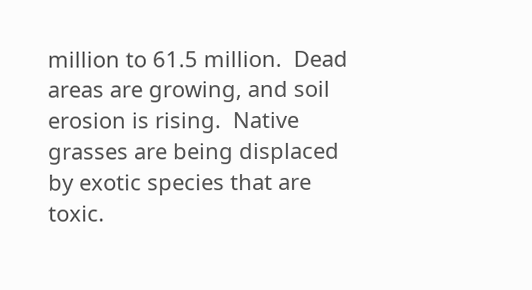million to 61.5 million.  Dead areas are growing, and soil erosion is rising.  Native grasses are being displaced by exotic species that are toxic.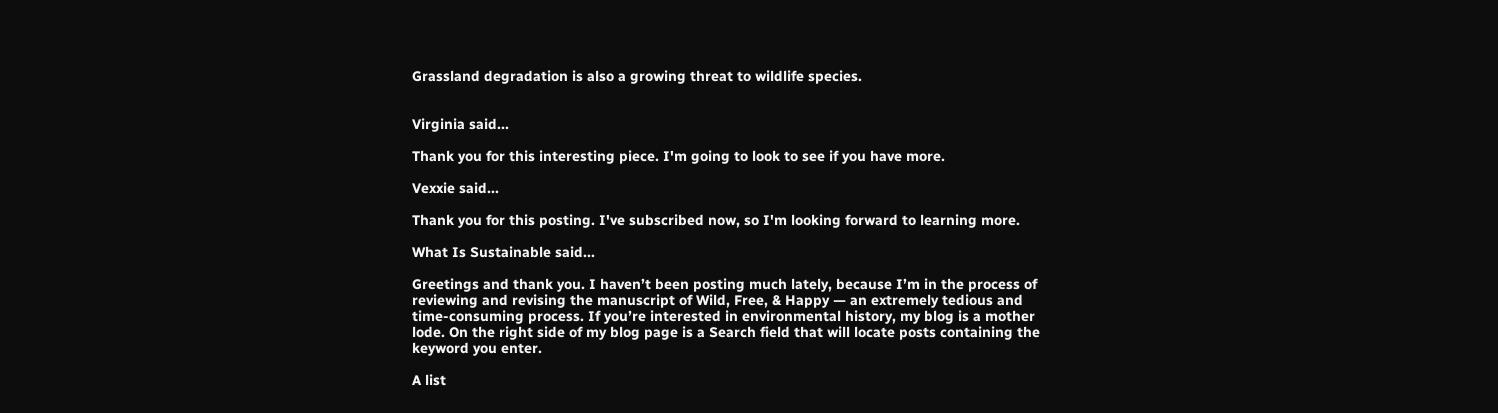Grassland degradation is also a growing threat to wildlife species.


Virginia said...

Thank you for this interesting piece. I'm going to look to see if you have more.

Vexxie said...

Thank you for this posting. I've subscribed now, so I'm looking forward to learning more.

What Is Sustainable said...

Greetings and thank you. I haven’t been posting much lately, because I’m in the process of reviewing and revising the manuscript of Wild, Free, & Happy — an extremely tedious and time-consuming process. If you’re interested in environmental history, my blog is a mother lode. On the right side of my blog page is a Search field that will locate posts containing the keyword you enter.

A list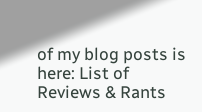of my blog posts is here: List of Reviews & Rants